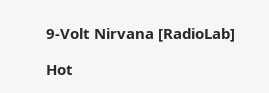9-Volt Nirvana [RadioLab]

Hot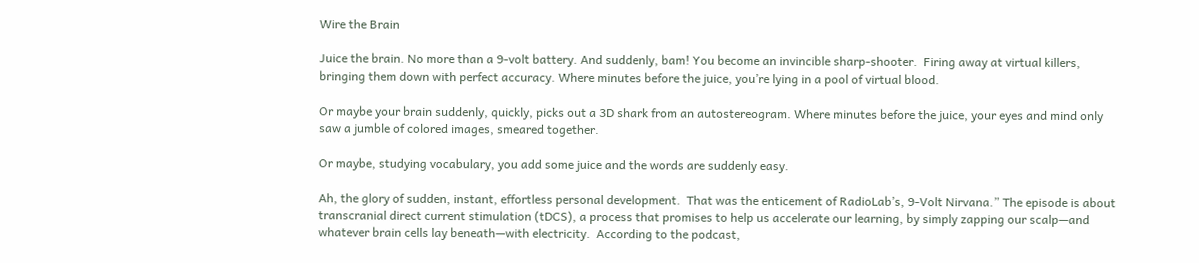Wire the Brain

Juice the brain. No more than a 9-volt battery. And suddenly, bam! You become an invincible sharp-shooter.  Firing away at virtual killers, bringing them down with perfect accuracy. Where minutes before the juice, you’re lying in a pool of virtual blood.

Or maybe your brain suddenly, quickly, picks out a 3D shark from an autostereogram. Where minutes before the juice, your eyes and mind only saw a jumble of colored images, smeared together.

Or maybe, studying vocabulary, you add some juice and the words are suddenly easy.

Ah, the glory of sudden, instant, effortless personal development.  That was the enticement of RadioLab’s, 9-Volt Nirvana.” The episode is about transcranial direct current stimulation (tDCS), a process that promises to help us accelerate our learning, by simply zapping our scalp—and whatever brain cells lay beneath—with electricity.  According to the podcast,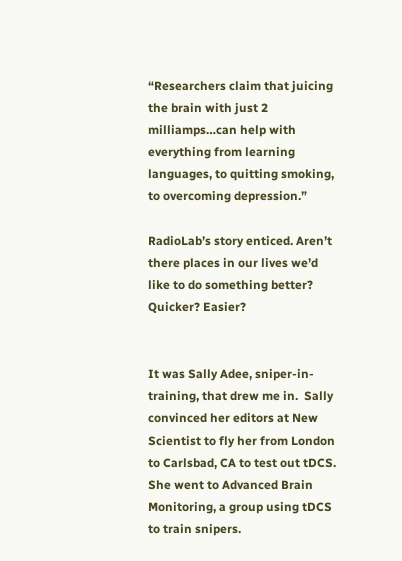“Researchers claim that juicing the brain with just 2 milliamps…can help with everything from learning languages, to quitting smoking, to overcoming depression.”

RadioLab’s story enticed. Aren’t there places in our lives we’d like to do something better? Quicker? Easier?


It was Sally Adee, sniper-in-training, that drew me in.  Sally convinced her editors at New Scientist to fly her from London to Carlsbad, CA to test out tDCS. She went to Advanced Brain Monitoring, a group using tDCS to train snipers.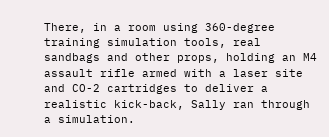There, in a room using 360-degree training simulation tools, real sandbags and other props, holding an M4 assault rifle armed with a laser site and CO-2 cartridges to deliver a realistic kick-back, Sally ran through a simulation.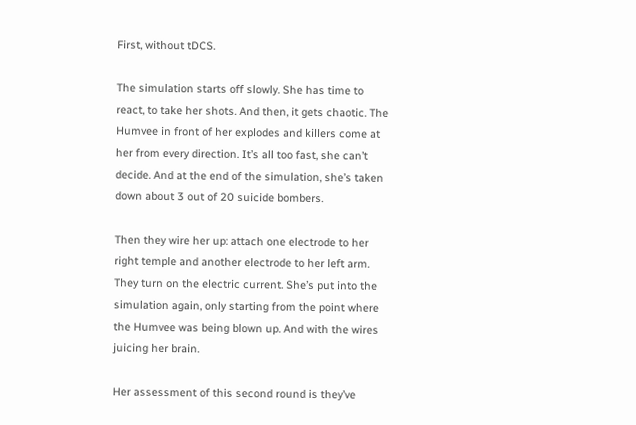First, without tDCS.

The simulation starts off slowly. She has time to react, to take her shots. And then, it gets chaotic. The Humvee in front of her explodes and killers come at her from every direction. It’s all too fast, she can’t decide. And at the end of the simulation, she’s taken down about 3 out of 20 suicide bombers.

Then they wire her up: attach one electrode to her right temple and another electrode to her left arm. They turn on the electric current. She’s put into the simulation again, only starting from the point where the Humvee was being blown up. And with the wires juicing her brain.

Her assessment of this second round is they’ve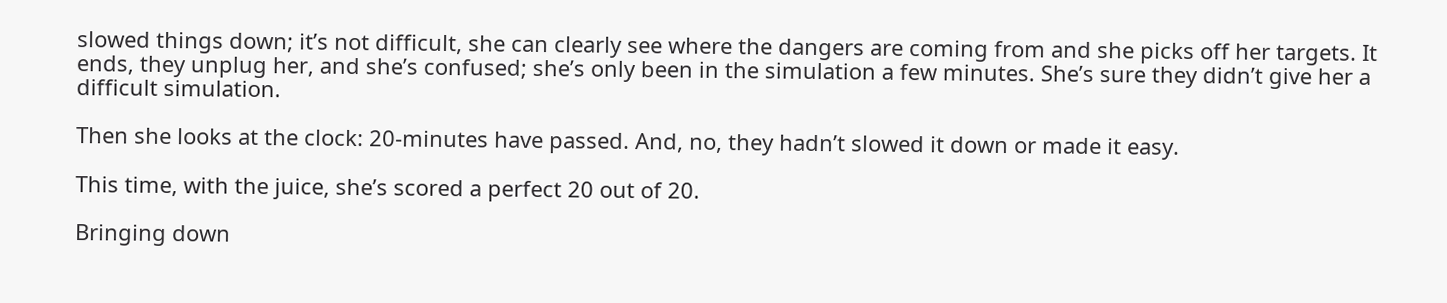slowed things down; it’s not difficult, she can clearly see where the dangers are coming from and she picks off her targets. It ends, they unplug her, and she’s confused; she’s only been in the simulation a few minutes. She’s sure they didn’t give her a difficult simulation.

Then she looks at the clock: 20-minutes have passed. And, no, they hadn’t slowed it down or made it easy.

This time, with the juice, she’s scored a perfect 20 out of 20.

Bringing down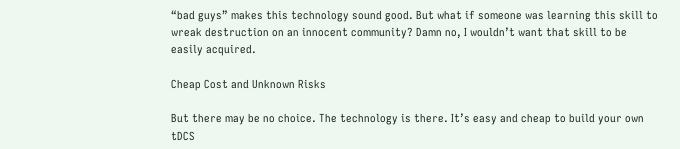“bad guys” makes this technology sound good. But what if someone was learning this skill to wreak destruction on an innocent community? Damn no, I wouldn’t want that skill to be easily acquired.

Cheap Cost and Unknown Risks

But there may be no choice. The technology is there. It’s easy and cheap to build your own tDCS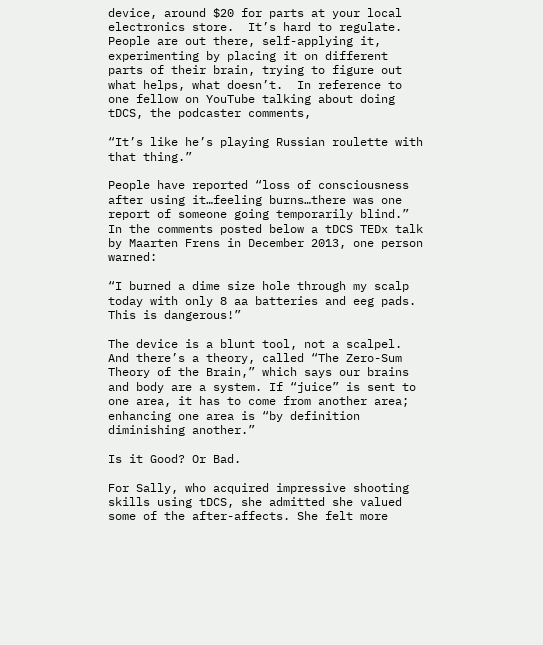device, around $20 for parts at your local electronics store.  It’s hard to regulate. People are out there, self-applying it, experimenting by placing it on different parts of their brain, trying to figure out what helps, what doesn’t.  In reference to one fellow on YouTube talking about doing tDCS, the podcaster comments,

“It’s like he’s playing Russian roulette with that thing.”

People have reported “loss of consciousness after using it…feeling burns…there was one report of someone going temporarily blind.”  In the comments posted below a tDCS TEDx talk by Maarten Frens in December 2013, one person warned:

“I burned a dime size hole through my scalp today with only 8 aa batteries and eeg pads. This is dangerous!”

The device is a blunt tool, not a scalpel.  And there’s a theory, called “The Zero-Sum Theory of the Brain,” which says our brains and body are a system. If “juice” is sent to one area, it has to come from another area; enhancing one area is “by definition diminishing another.”

Is it Good? Or Bad.

For Sally, who acquired impressive shooting skills using tDCS, she admitted she valued some of the after-affects. She felt more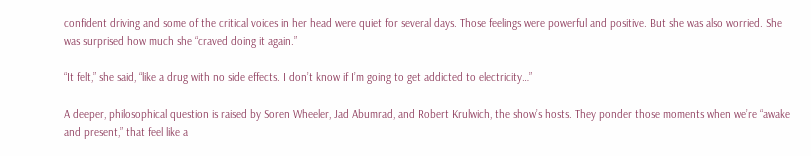confident driving and some of the critical voices in her head were quiet for several days. Those feelings were powerful and positive. But she was also worried. She was surprised how much she “craved doing it again.”

“It felt,” she said, “like a drug with no side effects. I don’t know if I’m going to get addicted to electricity…”

A deeper, philosophical question is raised by Soren Wheeler, Jad Abumrad, and Robert Krulwich, the show’s hosts. They ponder those moments when we’re “awake and present,” that feel like a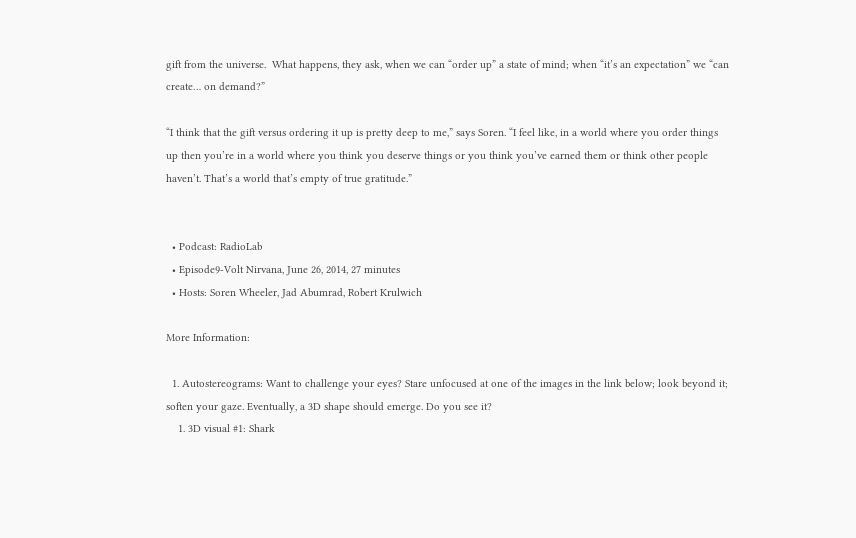gift from the universe.  What happens, they ask, when we can “order up” a state of mind; when “it’s an expectation” we “can create… on demand?”

“I think that the gift versus ordering it up is pretty deep to me,” says Soren. “I feel like, in a world where you order things up then you’re in a world where you think you deserve things or you think you’ve earned them or think other people haven’t. That’s a world that’s empty of true gratitude.”


  • Podcast: RadioLab
  • Episode9-Volt Nirvana, June 26, 2014, 27 minutes
  • Hosts: Soren Wheeler, Jad Abumrad, Robert Krulwich

More Information:

  1. Autostereograms: Want to challenge your eyes? Stare unfocused at one of the images in the link below; look beyond it; soften your gaze. Eventually, a 3D shape should emerge. Do you see it?
    1. 3D visual #1: Shark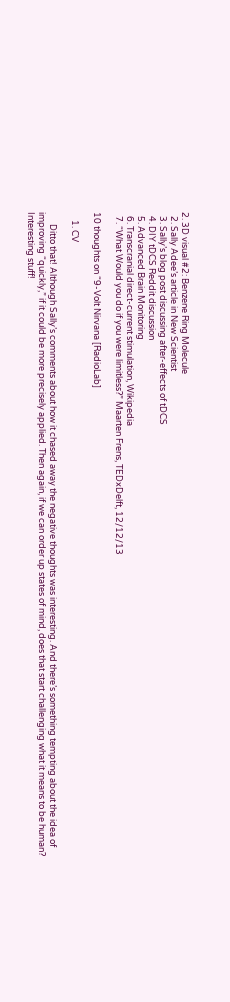2. 3D visual #2: Benzene Ring Molecule
  2. Sally Adee’s article in New Scientist
  3. Sally’s blog post discussing after-effects of tDCS
  4. DIY tDCS Reddit discussion
  5. Advanced Brain Monitoring
  6. Transcranial direct-current stimulation, Wikipedia
  7. “What Would you do if you were limitless?” Maarten Frens, TEDxDelft, 12/12/13

10 thoughts on “9-Volt Nirvana [RadioLab]

    1. CV

      Ditto that! Although Sally’s comments about how it chased away the negative thoughts was interesting. And there’s something tempting about the idea of improving “quickly,” if it could be more precisely applied. Then again, if we can order up states of mind, does that start challenging what it means to be human? Interesting stuff!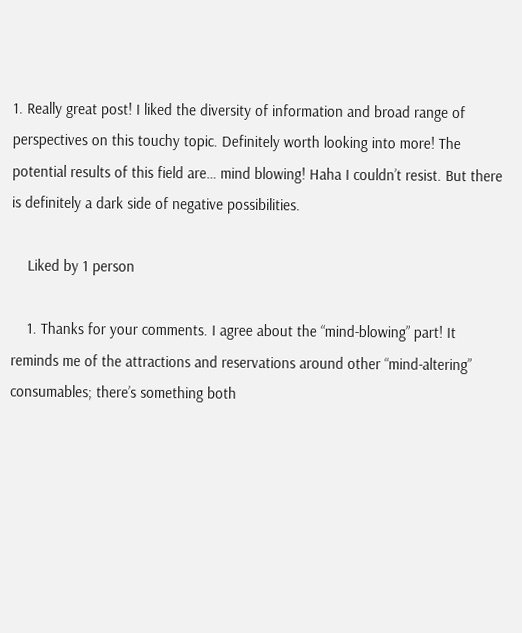1. Really great post! I liked the diversity of information and broad range of perspectives on this touchy topic. Definitely worth looking into more! The potential results of this field are… mind blowing! Haha I couldn’t resist. But there is definitely a dark side of negative possibilities.

    Liked by 1 person

    1. Thanks for your comments. I agree about the “mind-blowing” part! It reminds me of the attractions and reservations around other “mind-altering” consumables; there’s something both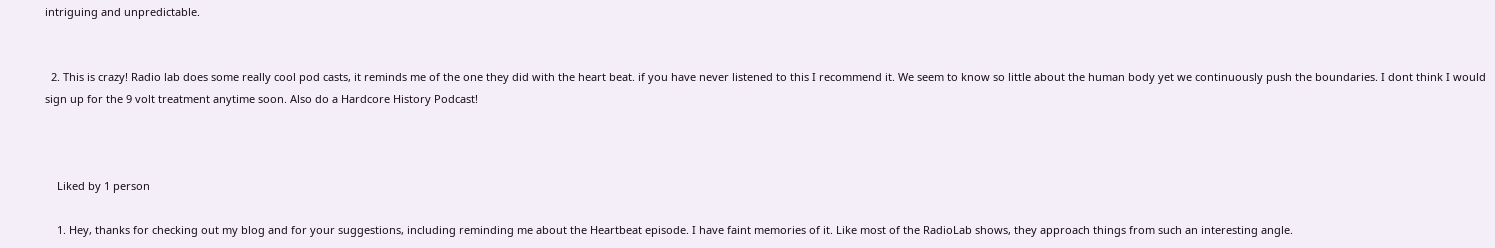intriguing and unpredictable.


  2. This is crazy! Radio lab does some really cool pod casts, it reminds me of the one they did with the heart beat. if you have never listened to this I recommend it. We seem to know so little about the human body yet we continuously push the boundaries. I dont think I would sign up for the 9 volt treatment anytime soon. Also do a Hardcore History Podcast!



    Liked by 1 person

    1. Hey, thanks for checking out my blog and for your suggestions, including reminding me about the Heartbeat episode. I have faint memories of it. Like most of the RadioLab shows, they approach things from such an interesting angle.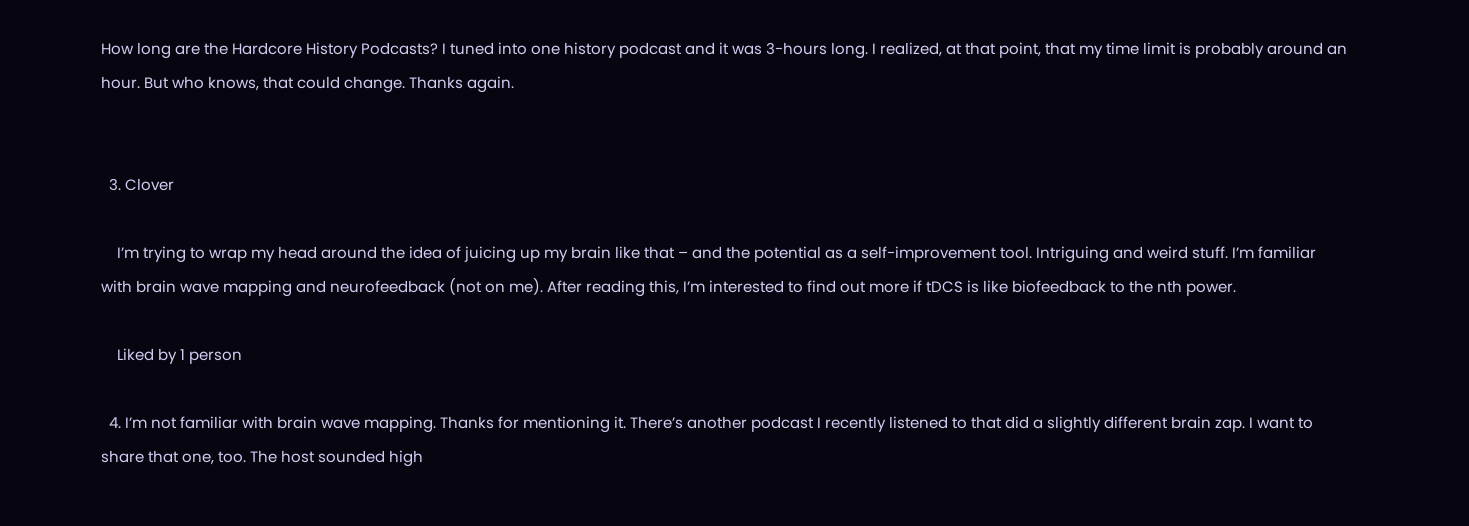How long are the Hardcore History Podcasts? I tuned into one history podcast and it was 3-hours long. I realized, at that point, that my time limit is probably around an hour. But who knows, that could change. Thanks again.


  3. Clover

    I’m trying to wrap my head around the idea of juicing up my brain like that – and the potential as a self-improvement tool. Intriguing and weird stuff. I’m familiar with brain wave mapping and neurofeedback (not on me). After reading this, I’m interested to find out more if tDCS is like biofeedback to the nth power.

    Liked by 1 person

  4. I’m not familiar with brain wave mapping. Thanks for mentioning it. There’s another podcast I recently listened to that did a slightly different brain zap. I want to share that one, too. The host sounded high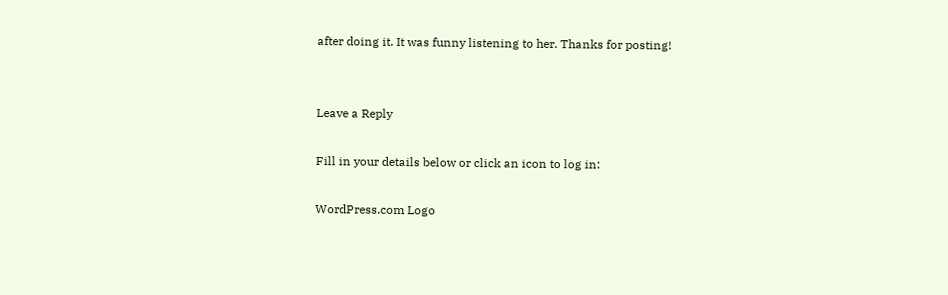after doing it. It was funny listening to her. Thanks for posting!


Leave a Reply

Fill in your details below or click an icon to log in:

WordPress.com Logo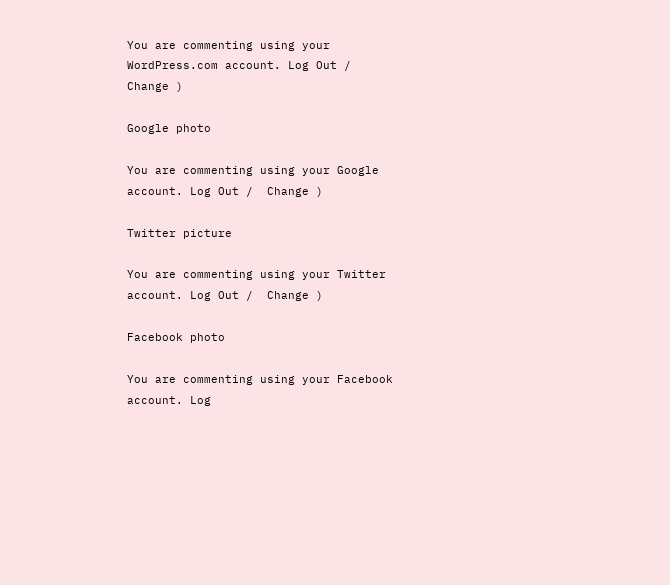You are commenting using your WordPress.com account. Log Out /  Change )

Google photo

You are commenting using your Google account. Log Out /  Change )

Twitter picture

You are commenting using your Twitter account. Log Out /  Change )

Facebook photo

You are commenting using your Facebook account. Log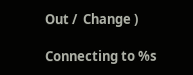Out /  Change )

Connecting to %s